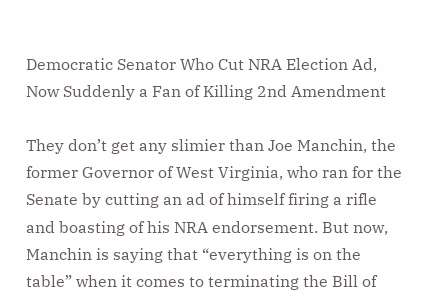Democratic Senator Who Cut NRA Election Ad, Now Suddenly a Fan of Killing 2nd Amendment

They don’t get any slimier than Joe Manchin, the former Governor of West Virginia, who ran for the Senate by cutting an ad of himself firing a rifle and boasting of his NRA endorsement. But now, Manchin is saying that “everything is on the table” when it comes to terminating the Bill of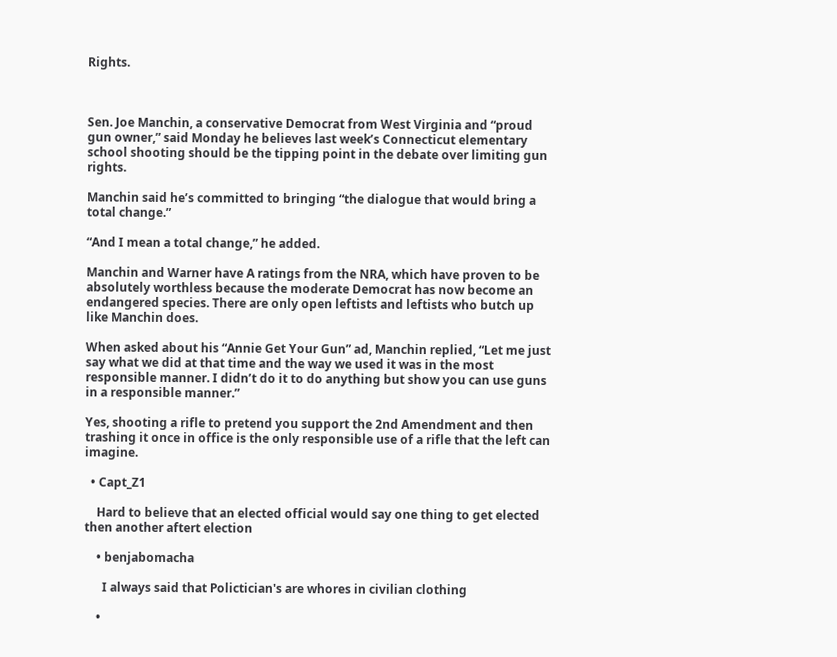Rights.



Sen. Joe Manchin, a conservative Democrat from West Virginia and “proud gun owner,” said Monday he believes last week’s Connecticut elementary school shooting should be the tipping point in the debate over limiting gun rights.

Manchin said he’s committed to bringing “the dialogue that would bring a total change.”

“And I mean a total change,” he added.

Manchin and Warner have A ratings from the NRA, which have proven to be absolutely worthless because the moderate Democrat has now become an endangered species. There are only open leftists and leftists who butch up like Manchin does.

When asked about his “Annie Get Your Gun” ad, Manchin replied, “Let me just say what we did at that time and the way we used it was in the most responsible manner. I didn’t do it to do anything but show you can use guns in a responsible manner.”

Yes, shooting a rifle to pretend you support the 2nd Amendment and then trashing it once in office is the only responsible use of a rifle that the left can imagine.

  • Capt_Z1

    Hard to believe that an elected official would say one thing to get elected then another aftert election

    • benjabomacha

      I always said that Polictician's are whores in civilian clothing

    •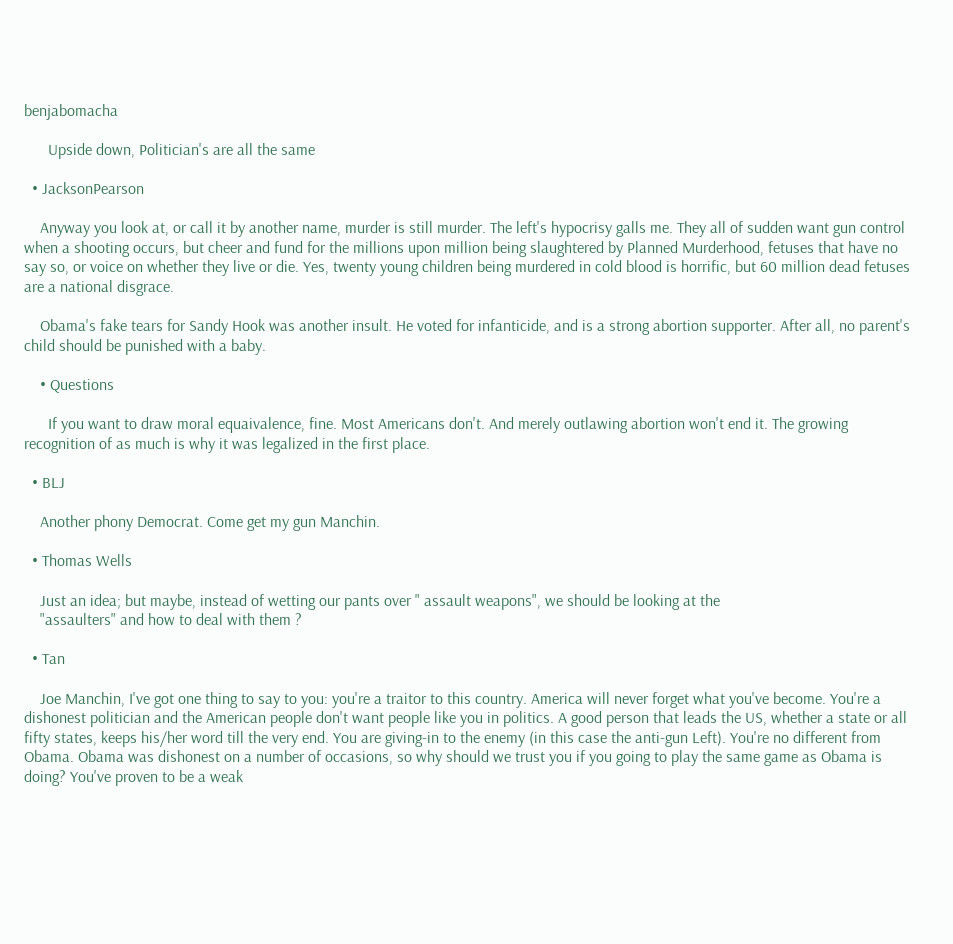benjabomacha

      Upside down, Politician's are all the same

  • JacksonPearson

    Anyway you look at, or call it by another name, murder is still murder. The left's hypocrisy galls me. They all of sudden want gun control when a shooting occurs, but cheer and fund for the millions upon million being slaughtered by Planned Murderhood, fetuses that have no say so, or voice on whether they live or die. Yes, twenty young children being murdered in cold blood is horrific, but 60 million dead fetuses are a national disgrace.

    Obama's fake tears for Sandy Hook was another insult. He voted for infanticide, and is a strong abortion supporter. After all, no parent's child should be punished with a baby.

    • Questions

      If you want to draw moral equaivalence, fine. Most Americans don't. And merely outlawing abortion won't end it. The growing recognition of as much is why it was legalized in the first place.

  • BLJ

    Another phony Democrat. Come get my gun Manchin.

  • Thomas Wells

    Just an idea; but maybe, instead of wetting our pants over " assault weapons", we should be looking at the
    "assaulters" and how to deal with them ?

  • Tan

    Joe Manchin, I've got one thing to say to you: you're a traitor to this country. America will never forget what you've become. You're a dishonest politician and the American people don't want people like you in politics. A good person that leads the US, whether a state or all fifty states, keeps his/her word till the very end. You are giving-in to the enemy (in this case the anti-gun Left). You're no different from Obama. Obama was dishonest on a number of occasions, so why should we trust you if you going to play the same game as Obama is doing? You've proven to be a weak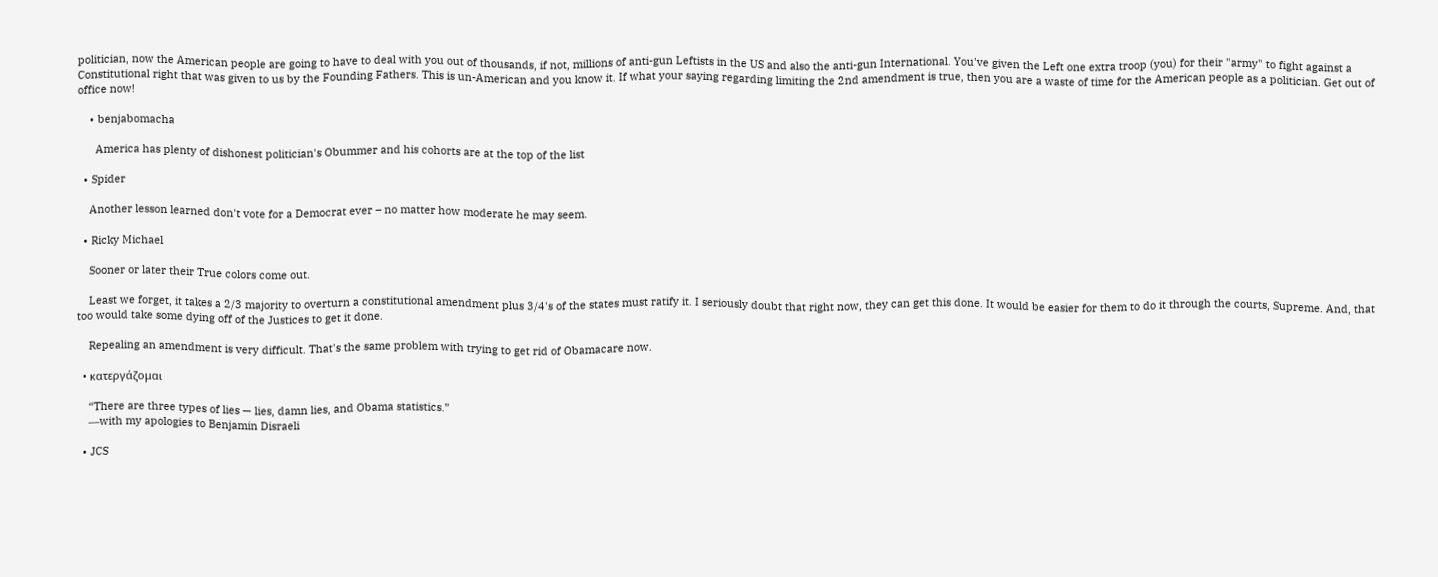politician, now the American people are going to have to deal with you out of thousands, if not, millions of anti-gun Leftists in the US and also the anti-gun International. You've given the Left one extra troop (you) for their "army" to fight against a Constitutional right that was given to us by the Founding Fathers. This is un-American and you know it. If what your saying regarding limiting the 2nd amendment is true, then you are a waste of time for the American people as a politician. Get out of office now!

    • benjabomacha

      America has plenty of dishonest politician's Obummer and his cohorts are at the top of the list

  • Spider

    Another lesson learned don't vote for a Democrat ever – no matter how moderate he may seem.

  • Ricky Michael

    Sooner or later their True colors come out.

    Least we forget, it takes a 2/3 majority to overturn a constitutional amendment plus 3/4's of the states must ratify it. I seriously doubt that right now, they can get this done. It would be easier for them to do it through the courts, Supreme. And, that too would take some dying off of the Justices to get it done.

    Repealing an amendment is very difficult. That's the same problem with trying to get rid of Obamacare now.

  • κατεργάζομαι

    “There are three types of lies — lies, damn lies, and Obama statistics.”
    ―with my apologies to Benjamin Disraeli

  • JCS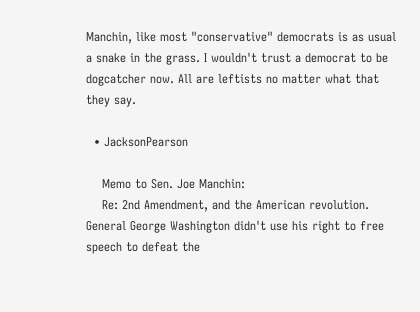Manchin, like most "conservative" democrats is as usual a snake in the grass. I wouldn't trust a democrat to be dogcatcher now. All are leftists no matter what that they say.

  • JacksonPearson

    Memo to Sen. Joe Manchin:
    Re: 2nd Amendment, and the American revolution. General George Washington didn't use his right to free speech to defeat the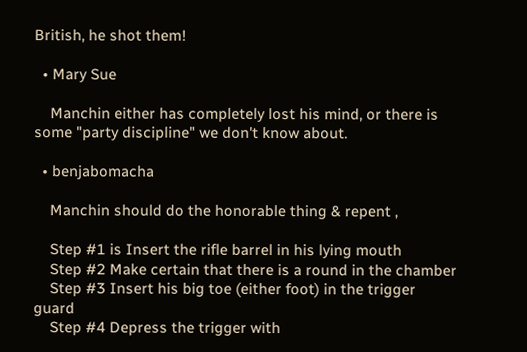British, he shot them!

  • Mary Sue

    Manchin either has completely lost his mind, or there is some "party discipline" we don't know about.

  • benjabomacha

    Manchin should do the honorable thing & repent ,

    Step #1 is Insert the rifle barrel in his lying mouth
    Step #2 Make certain that there is a round in the chamber
    Step #3 Insert his big toe (either foot) in the trigger guard
    Step #4 Depress the trigger with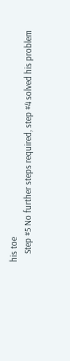his toe
    Step #5 No further steps required, step #4 solved his problem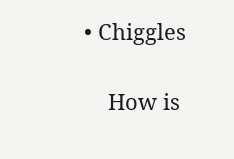• Chiggles

    How is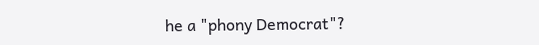he a "phony Democrat"?